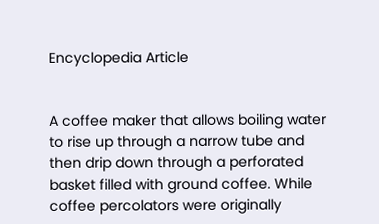Encyclopedia Article


A coffee maker that allows boiling water to rise up through a narrow tube and then drip down through a perforated basket filled with ground coffee. While coffee percolators were originally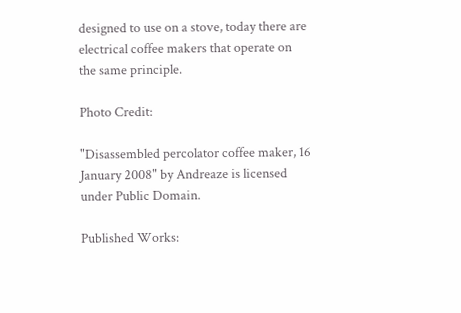designed to use on a stove, today there are electrical coffee makers that operate on the same principle.

Photo Credit:

"Disassembled percolator coffee maker, 16 January 2008" by Andreaze is licensed under Public Domain.

Published Works: